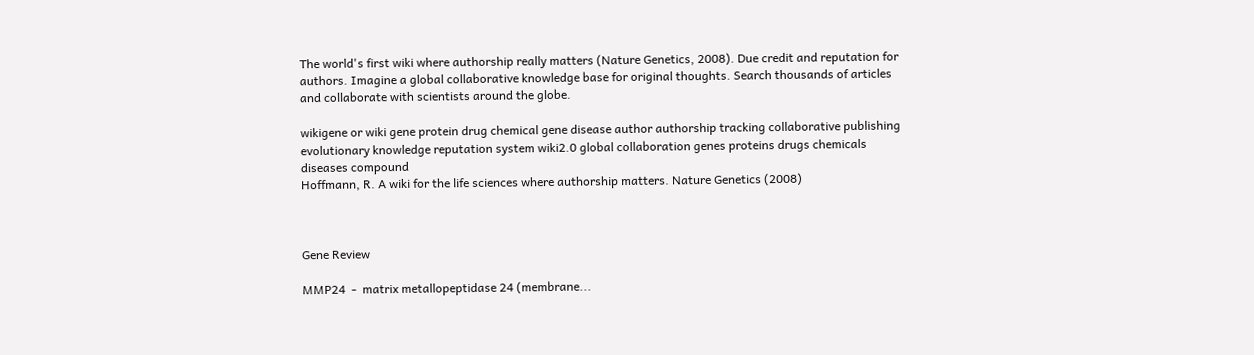The world's first wiki where authorship really matters (Nature Genetics, 2008). Due credit and reputation for authors. Imagine a global collaborative knowledge base for original thoughts. Search thousands of articles and collaborate with scientists around the globe.

wikigene or wiki gene protein drug chemical gene disease author authorship tracking collaborative publishing evolutionary knowledge reputation system wiki2.0 global collaboration genes proteins drugs chemicals diseases compound
Hoffmann, R. A wiki for the life sciences where authorship matters. Nature Genetics (2008)



Gene Review

MMP24  -  matrix metallopeptidase 24 (membrane...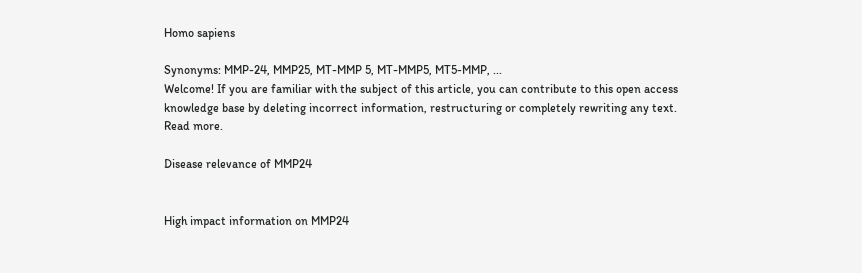Homo sapiens

Synonyms: MMP-24, MMP25, MT-MMP 5, MT-MMP5, MT5-MMP, ...
Welcome! If you are familiar with the subject of this article, you can contribute to this open access knowledge base by deleting incorrect information, restructuring or completely rewriting any text. Read more.

Disease relevance of MMP24


High impact information on MMP24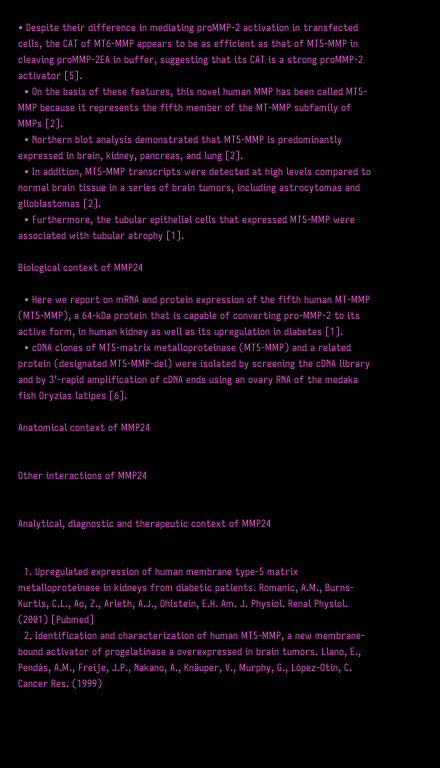• Despite their difference in mediating proMMP-2 activation in transfected cells, the CAT of MT6-MMP appears to be as efficient as that of MT5-MMP in cleaving proMMP-2EA in buffer, suggesting that its CAT is a strong proMMP-2 activator [5].
  • On the basis of these features, this novel human MMP has been called MT5-MMP because it represents the fifth member of the MT-MMP subfamily of MMPs [2].
  • Northern blot analysis demonstrated that MT5-MMP is predominantly expressed in brain, kidney, pancreas, and lung [2].
  • In addition, MT5-MMP transcripts were detected at high levels compared to normal brain tissue in a series of brain tumors, including astrocytomas and glioblastomas [2].
  • Furthermore, the tubular epithelial cells that expressed MT5-MMP were associated with tubular atrophy [1].

Biological context of MMP24

  • Here we report on mRNA and protein expression of the fifth human MT-MMP (MT5-MMP), a 64-kDa protein that is capable of converting pro-MMP-2 to its active form, in human kidney as well as its upregulation in diabetes [1].
  • cDNA clones of MT5-matrix metalloproteinase (MT5-MMP) and a related protein (designated MT5-MMP-del) were isolated by screening the cDNA library and by 3'-rapid amplification of cDNA ends using an ovary RNA of the medaka fish Oryzias latipes [6].

Anatomical context of MMP24


Other interactions of MMP24


Analytical, diagnostic and therapeutic context of MMP24


  1. Upregulated expression of human membrane type-5 matrix metalloproteinase in kidneys from diabetic patients. Romanic, A.M., Burns-Kurtis, C.L., Ao, Z., Arleth, A.J., Ohlstein, E.H. Am. J. Physiol. Renal Physiol. (2001) [Pubmed]
  2. Identification and characterization of human MT5-MMP, a new membrane-bound activator of progelatinase a overexpressed in brain tumors. Llano, E., Pendás, A.M., Freije, J.P., Nakano, A., Knäuper, V., Murphy, G., López-Otin, C. Cancer Res. (1999)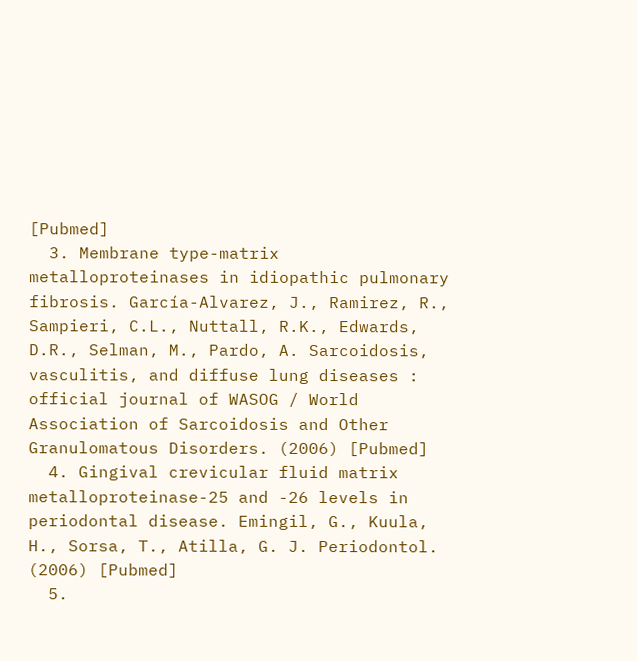[Pubmed]
  3. Membrane type-matrix metalloproteinases in idiopathic pulmonary fibrosis. García-Alvarez, J., Ramirez, R., Sampieri, C.L., Nuttall, R.K., Edwards, D.R., Selman, M., Pardo, A. Sarcoidosis, vasculitis, and diffuse lung diseases : official journal of WASOG / World Association of Sarcoidosis and Other Granulomatous Disorders. (2006) [Pubmed]
  4. Gingival crevicular fluid matrix metalloproteinase-25 and -26 levels in periodontal disease. Emingil, G., Kuula, H., Sorsa, T., Atilla, G. J. Periodontol. (2006) [Pubmed]
  5.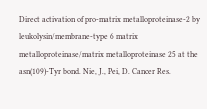Direct activation of pro-matrix metalloproteinase-2 by leukolysin/membrane-type 6 matrix metalloproteinase/matrix metalloproteinase 25 at the asn(109)-Tyr bond. Nie, J., Pei, D. Cancer Res.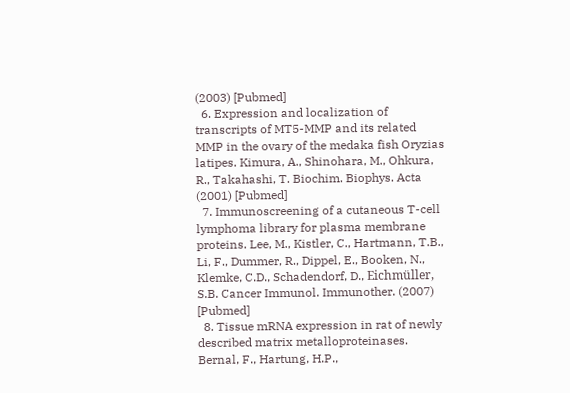(2003) [Pubmed]
  6. Expression and localization of transcripts of MT5-MMP and its related MMP in the ovary of the medaka fish Oryzias latipes. Kimura, A., Shinohara, M., Ohkura, R., Takahashi, T. Biochim. Biophys. Acta (2001) [Pubmed]
  7. Immunoscreening of a cutaneous T-cell lymphoma library for plasma membrane proteins. Lee, M., Kistler, C., Hartmann, T.B., Li, F., Dummer, R., Dippel, E., Booken, N., Klemke, C.D., Schadendorf, D., Eichmüller, S.B. Cancer Immunol. Immunother. (2007) [Pubmed]
  8. Tissue mRNA expression in rat of newly described matrix metalloproteinases. Bernal, F., Hartung, H.P.,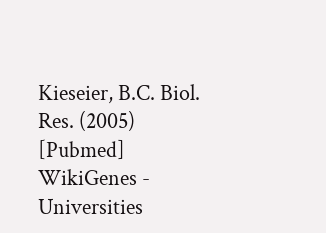Kieseier, B.C. Biol. Res. (2005) [Pubmed]
WikiGenes - Universities